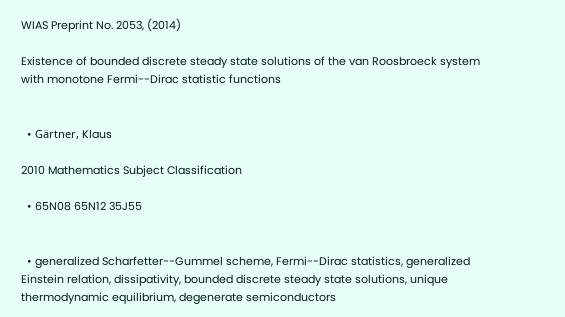WIAS Preprint No. 2053, (2014)

Existence of bounded discrete steady state solutions of the van Roosbroeck system with monotone Fermi--Dirac statistic functions


  • Gärtner, Klaus

2010 Mathematics Subject Classification

  • 65N08 65N12 35J55


  • generalized Scharfetter--Gummel scheme, Fermi--Dirac statistics, generalized Einstein relation, dissipativity, bounded discrete steady state solutions, unique thermodynamic equilibrium, degenerate semiconductors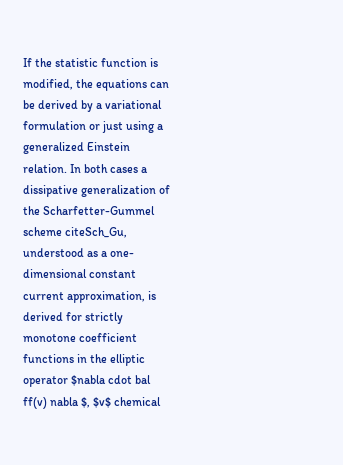If the statistic function is modified, the equations can be derived by a variational formulation or just using a generalized Einstein relation. In both cases a dissipative generalization of the Scharfetter-Gummel scheme citeSch_Gu, understood as a one-dimensional constant current approximation, is derived for strictly monotone coefficient functions in the elliptic operator $nabla cdot bal ff(v) nabla $, $v$ chemical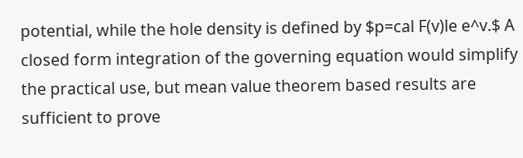potential, while the hole density is defined by $p=cal F(v)le e^v.$ A closed form integration of the governing equation would simplify the practical use, but mean value theorem based results are sufficient to prove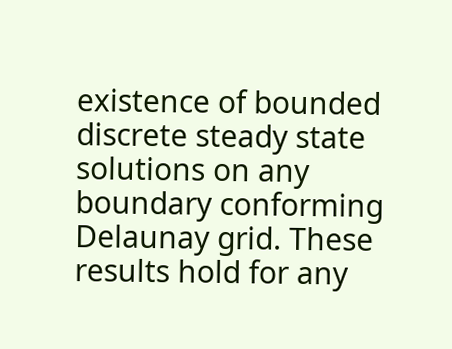existence of bounded discrete steady state solutions on any boundary conforming Delaunay grid. These results hold for any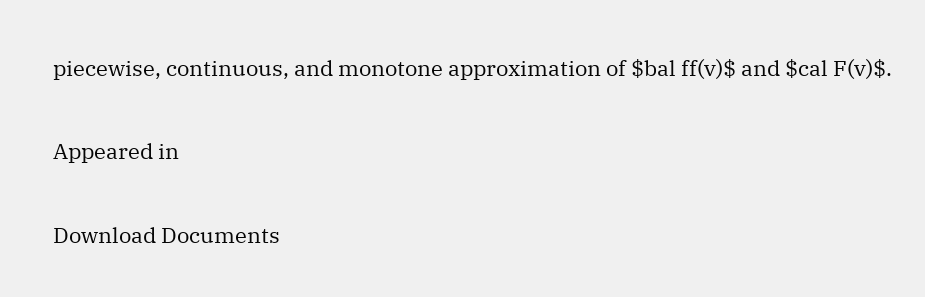piecewise, continuous, and monotone approximation of $bal ff(v)$ and $cal F(v)$.

Appeared in

Download Documents